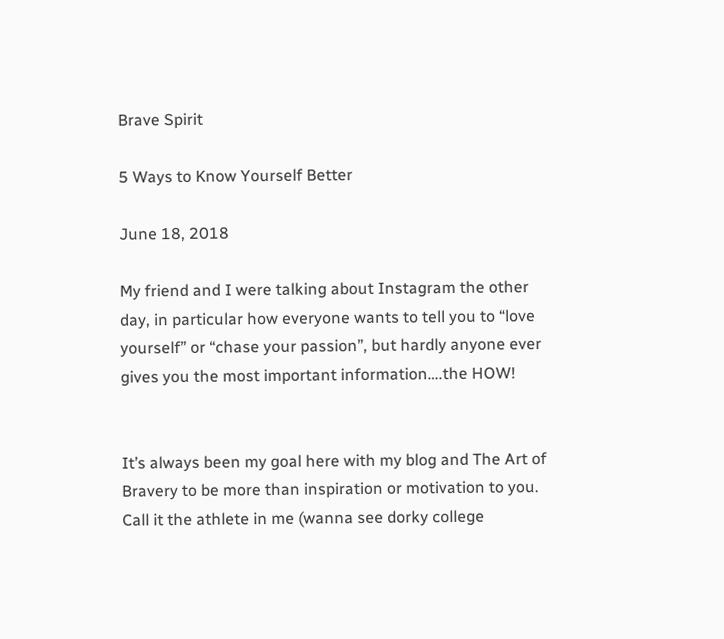Brave Spirit

5 Ways to Know Yourself Better

June 18, 2018

My friend and I were talking about Instagram the other day, in particular how everyone wants to tell you to “love yourself” or “chase your passion”, but hardly anyone ever gives you the most important information….the HOW!


It’s always been my goal here with my blog and The Art of Bravery to be more than inspiration or motivation to you. Call it the athlete in me (wanna see dorky college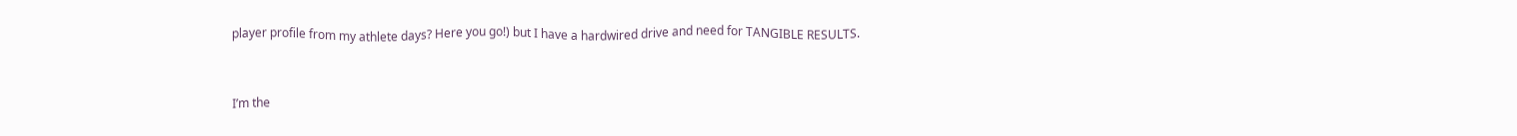player profile from my athlete days? Here you go!) but I have a hardwired drive and need for TANGIBLE RESULTS.


I’m the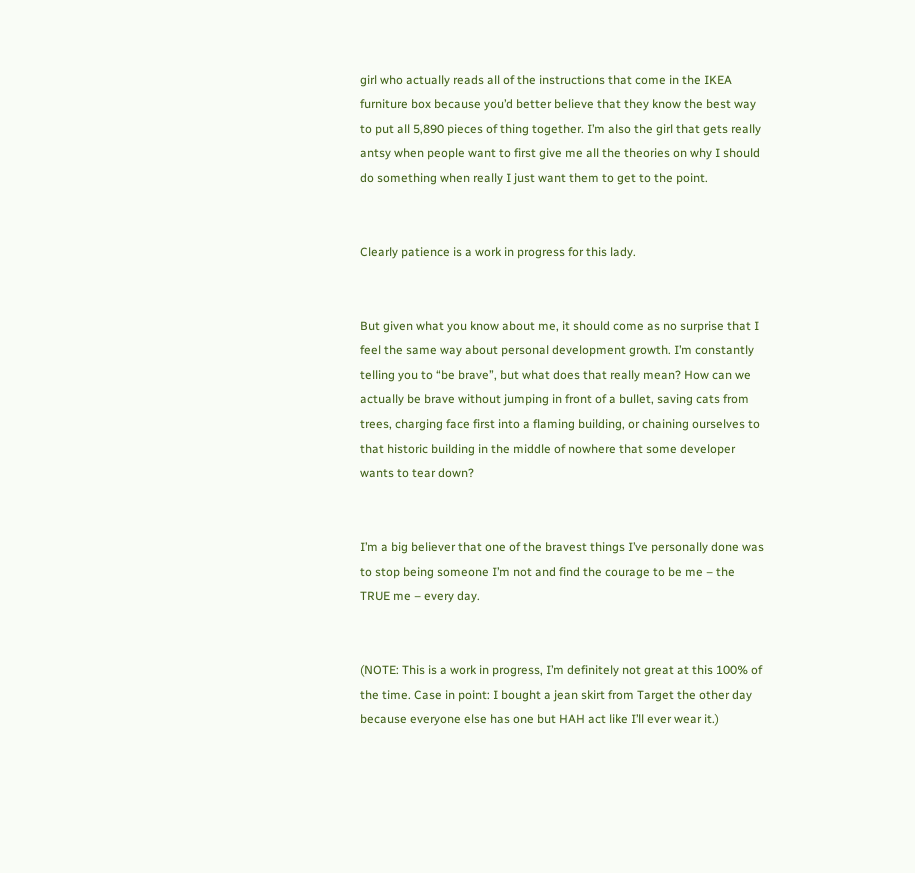girl who actually reads all of the instructions that come in the IKEA furniture box because you’d better believe that they know the best way to put all 5,890 pieces of thing together. I’m also the girl that gets really antsy when people want to first give me all the theories on why I should do something when really I just want them to get to the point.


Clearly patience is a work in progress for this lady.


But given what you know about me, it should come as no surprise that I feel the same way about personal development growth. I’m constantly telling you to “be brave”, but what does that really mean? How can we actually be brave without jumping in front of a bullet, saving cats from trees, charging face first into a flaming building, or chaining ourselves to that historic building in the middle of nowhere that some developer wants to tear down?


I’m a big believer that one of the bravest things I’ve personally done was to stop being someone I’m not and find the courage to be me – the TRUE me – every day.


(NOTE: This is a work in progress, I’m definitely not great at this 100% of the time. Case in point: I bought a jean skirt from Target the other day because everyone else has one but HAH act like I’ll ever wear it.)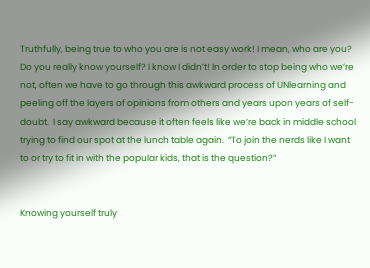Truthfully, being true to who you are is not easy work! I mean, who are you? Do you really know yourself? I know I didn’t! In order to stop being who we’re not, often we have to go through this awkward process of UNlearning and peeling off the layers of opinions from others and years upon years of self-doubt.  I say awkward because it often feels like we’re back in middle school trying to find our spot at the lunch table again.  “To join the nerds like I want to or try to fit in with the popular kids, that is the question?”


Knowing yourself truly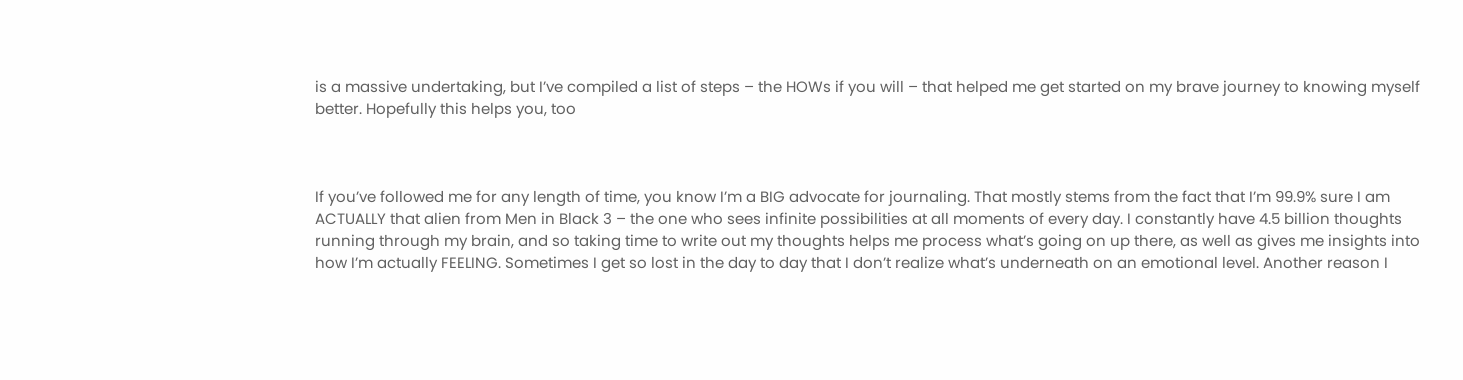is a massive undertaking, but I’ve compiled a list of steps – the HOWs if you will – that helped me get started on my brave journey to knowing myself better. Hopefully this helps you, too



If you’ve followed me for any length of time, you know I’m a BIG advocate for journaling. That mostly stems from the fact that I’m 99.9% sure I am ACTUALLY that alien from Men in Black 3 – the one who sees infinite possibilities at all moments of every day. I constantly have 4.5 billion thoughts running through my brain, and so taking time to write out my thoughts helps me process what’s going on up there, as well as gives me insights into how I’m actually FEELING. Sometimes I get so lost in the day to day that I don’t realize what’s underneath on an emotional level. Another reason I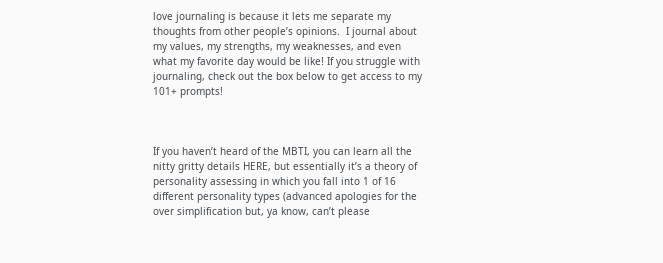love journaling is because it lets me separate my thoughts from other people’s opinions.  I journal about my values, my strengths, my weaknesses, and even what my favorite day would be like! If you struggle with journaling, check out the box below to get access to my 101+ prompts!



If you haven’t heard of the MBTI, you can learn all the nitty gritty details HERE, but essentially it’s a theory of personality assessing in which you fall into 1 of 16 different personality types (advanced apologies for the over simplification but, ya know, can’t please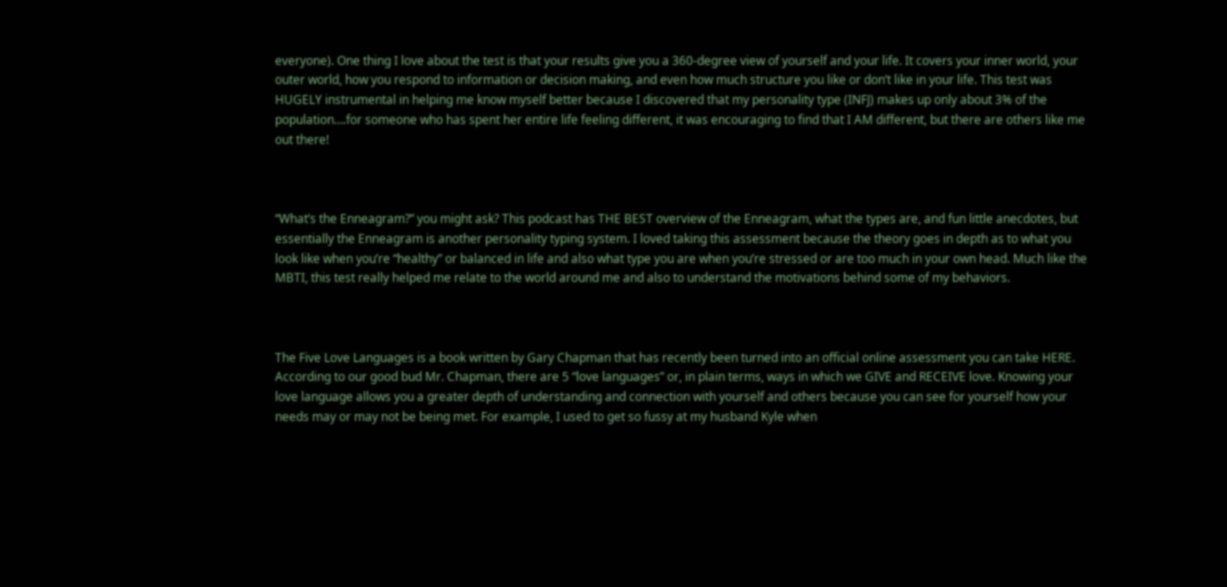everyone). One thing I love about the test is that your results give you a 360-degree view of yourself and your life. It covers your inner world, your outer world, how you respond to information or decision making, and even how much structure you like or don’t like in your life. This test was HUGELY instrumental in helping me know myself better because I discovered that my personality type (INFJ) makes up only about 3% of the population….for someone who has spent her entire life feeling different, it was encouraging to find that I AM different, but there are others like me out there!



“What’s the Enneagram?” you might ask? This podcast has THE BEST overview of the Enneagram, what the types are, and fun little anecdotes, but essentially the Enneagram is another personality typing system. I loved taking this assessment because the theory goes in depth as to what you look like when you’re “healthy” or balanced in life and also what type you are when you’re stressed or are too much in your own head. Much like the MBTI, this test really helped me relate to the world around me and also to understand the motivations behind some of my behaviors.



The Five Love Languages is a book written by Gary Chapman that has recently been turned into an official online assessment you can take HERE. According to our good bud Mr. Chapman, there are 5 “love languages” or, in plain terms, ways in which we GIVE and RECEIVE love. Knowing your love language allows you a greater depth of understanding and connection with yourself and others because you can see for yourself how your needs may or may not be being met. For example, I used to get so fussy at my husband Kyle when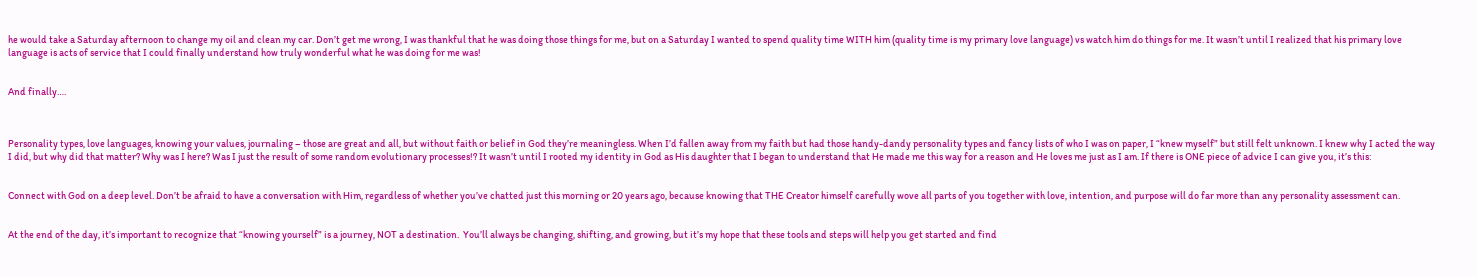he would take a Saturday afternoon to change my oil and clean my car. Don’t get me wrong, I was thankful that he was doing those things for me, but on a Saturday I wanted to spend quality time WITH him (quality time is my primary love language) vs watch him do things for me. It wasn’t until I realized that his primary love language is acts of service that I could finally understand how truly wonderful what he was doing for me was!


And finally….



Personality types, love languages, knowing your values, journaling – those are great and all, but without faith or belief in God they’re meaningless. When I’d fallen away from my faith but had those handy-dandy personality types and fancy lists of who I was on paper, I “knew myself” but still felt unknown. I knew why I acted the way I did, but why did that matter? Why was I here? Was I just the result of some random evolutionary processes!? It wasn’t until I rooted my identity in God as His daughter that I began to understand that He made me this way for a reason and He loves me just as I am. If there is ONE piece of advice I can give you, it’s this:


Connect with God on a deep level. Don’t be afraid to have a conversation with Him, regardless of whether you’ve chatted just this morning or 20 years ago, because knowing that THE Creator himself carefully wove all parts of you together with love, intention, and purpose will do far more than any personality assessment can.


At the end of the day, it’s important to recognize that “knowing yourself” is a journey, NOT a destination.  You’ll always be changing, shifting, and growing, but it’s my hope that these tools and steps will help you get started and find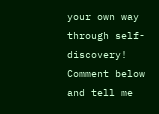your own way through self-discovery! Comment below and tell me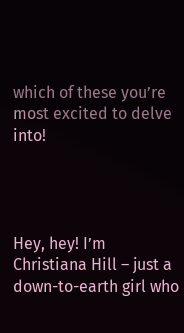which of these you’re most excited to delve into!




Hey, hey! I’m Christiana Hill – just a down-to-earth girl who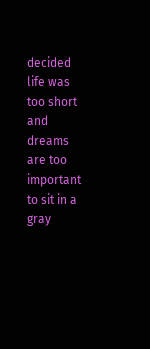decided life was too short and dreams are too important to sit in a gray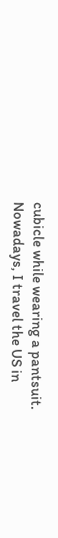cubicle while wearing a pantsuit. Nowadays, I travel the US in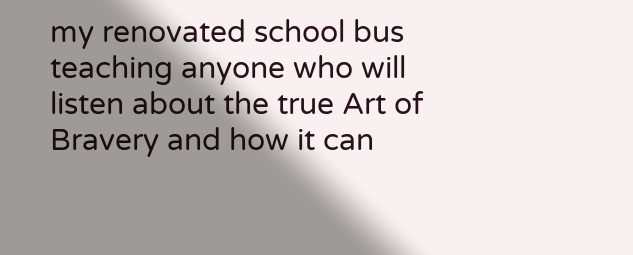my renovated school bus teaching anyone who will listen about the true Art of Bravery and how it can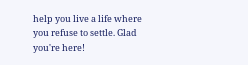help you live a life where you refuse to settle. Glad you're here!